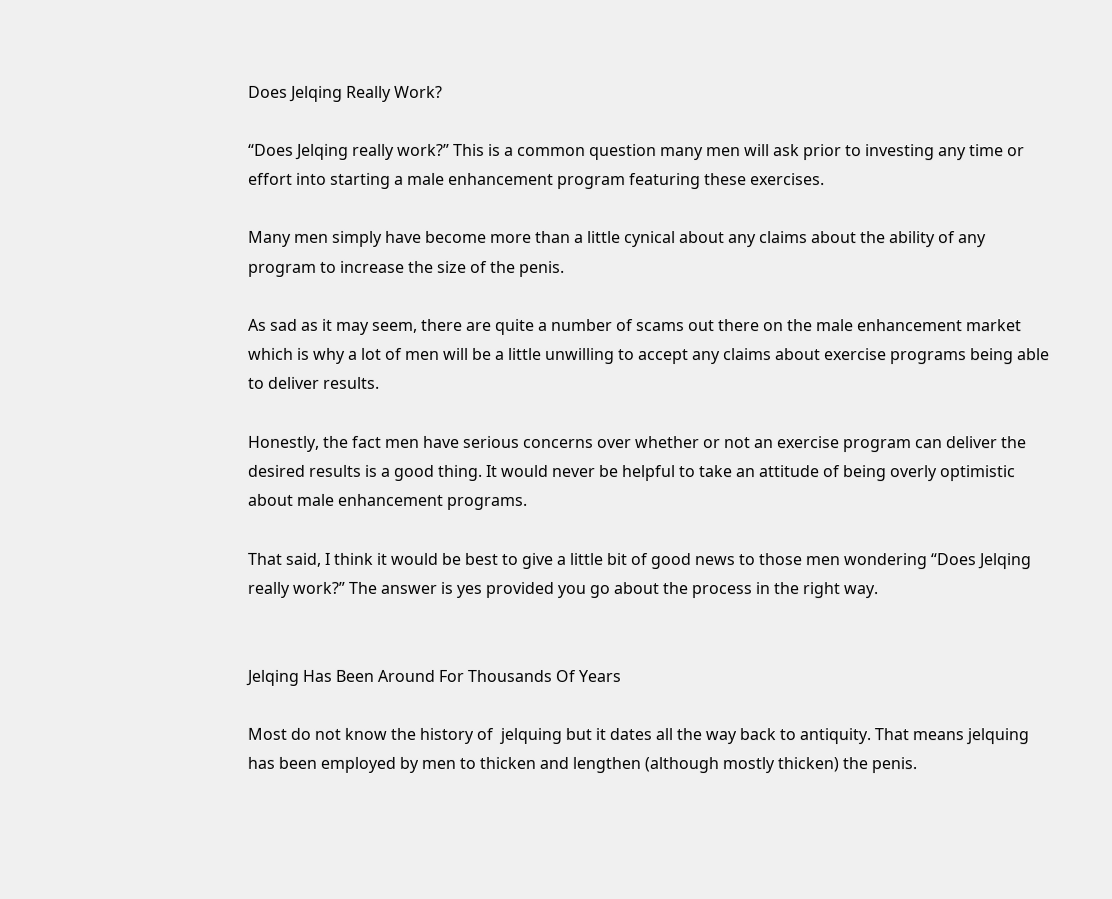Does Jelqing Really Work?

“Does Jelqing really work?” This is a common question many men will ask prior to investing any time or effort into starting a male enhancement program featuring these exercises.

Many men simply have become more than a little cynical about any claims about the ability of any program to increase the size of the penis.

As sad as it may seem, there are quite a number of scams out there on the male enhancement market which is why a lot of men will be a little unwilling to accept any claims about exercise programs being able to deliver results.

Honestly, the fact men have serious concerns over whether or not an exercise program can deliver the desired results is a good thing. It would never be helpful to take an attitude of being overly optimistic about male enhancement programs.

That said, I think it would be best to give a little bit of good news to those men wondering “Does Jelqing really work?” The answer is yes provided you go about the process in the right way.


Jelqing Has Been Around For Thousands Of Years

Most do not know the history of  jelquing but it dates all the way back to antiquity. That means jelquing has been employed by men to thicken and lengthen (although mostly thicken) the penis.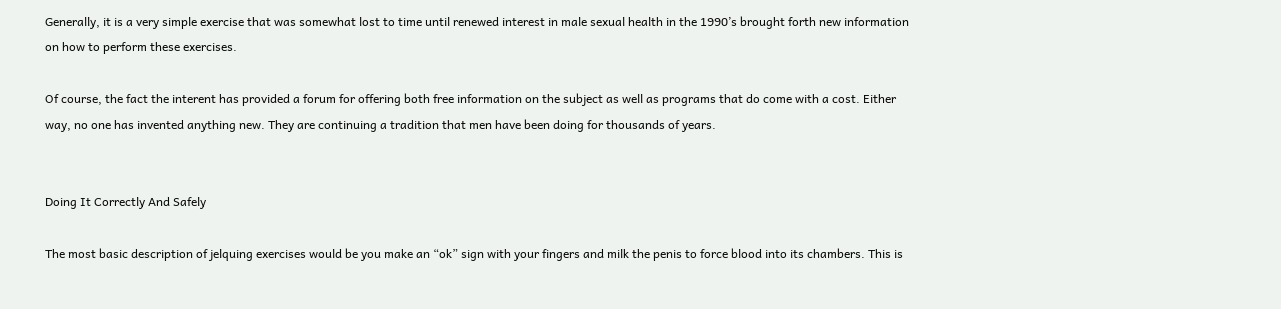Generally, it is a very simple exercise that was somewhat lost to time until renewed interest in male sexual health in the 1990’s brought forth new information on how to perform these exercises.

Of course, the fact the interent has provided a forum for offering both free information on the subject as well as programs that do come with a cost. Either way, no one has invented anything new. They are continuing a tradition that men have been doing for thousands of years.


Doing It Correctly And Safely

The most basic description of jelquing exercises would be you make an “ok” sign with your fingers and milk the penis to force blood into its chambers. This is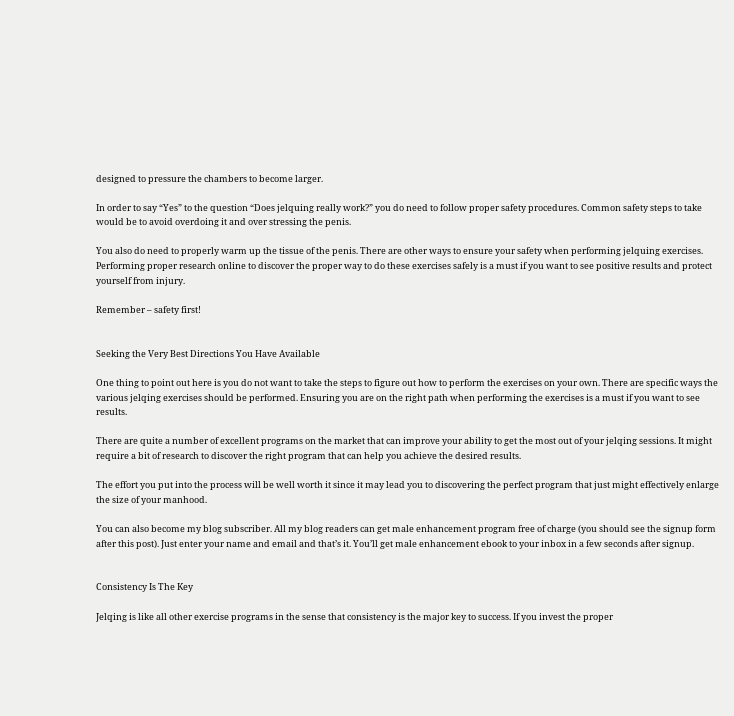designed to pressure the chambers to become larger.

In order to say “Yes” to the question “Does jelquing really work?” you do need to follow proper safety procedures. Common safety steps to take would be to avoid overdoing it and over stressing the penis.

You also do need to properly warm up the tissue of the penis. There are other ways to ensure your safety when performing jelquing exercises. Performing proper research online to discover the proper way to do these exercises safely is a must if you want to see positive results and protect yourself from injury.

Remember – safety first!


Seeking the Very Best Directions You Have Available

One thing to point out here is you do not want to take the steps to figure out how to perform the exercises on your own. There are specific ways the various jelqing exercises should be performed. Ensuring you are on the right path when performing the exercises is a must if you want to see results.

There are quite a number of excellent programs on the market that can improve your ability to get the most out of your jelqing sessions. It might require a bit of research to discover the right program that can help you achieve the desired results.

The effort you put into the process will be well worth it since it may lead you to discovering the perfect program that just might effectively enlarge the size of your manhood.

You can also become my blog subscriber. All my blog readers can get male enhancement program free of charge (you should see the signup form after this post). Just enter your name and email and that’s it. You’ll get male enhancement ebook to your inbox in a few seconds after signup.


Consistency Is The Key

Jelqing is like all other exercise programs in the sense that consistency is the major key to success. If you invest the proper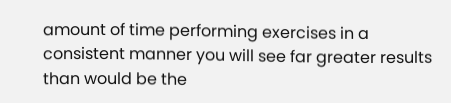amount of time performing exercises in a consistent manner you will see far greater results than would be the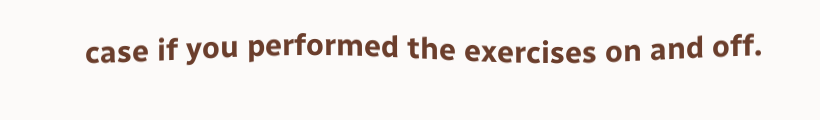case if you performed the exercises on and off.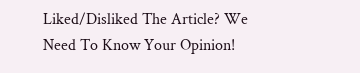Liked/Disliked The Article? We Need To Know Your Opinion!